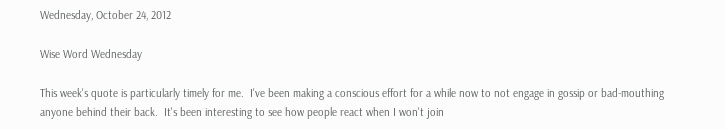Wednesday, October 24, 2012

Wise Word Wednesday

This week's quote is particularly timely for me.  I've been making a conscious effort for a while now to not engage in gossip or bad-mouthing anyone behind their back.  It's been interesting to see how people react when I won't join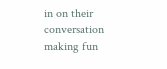in on their conversation making fun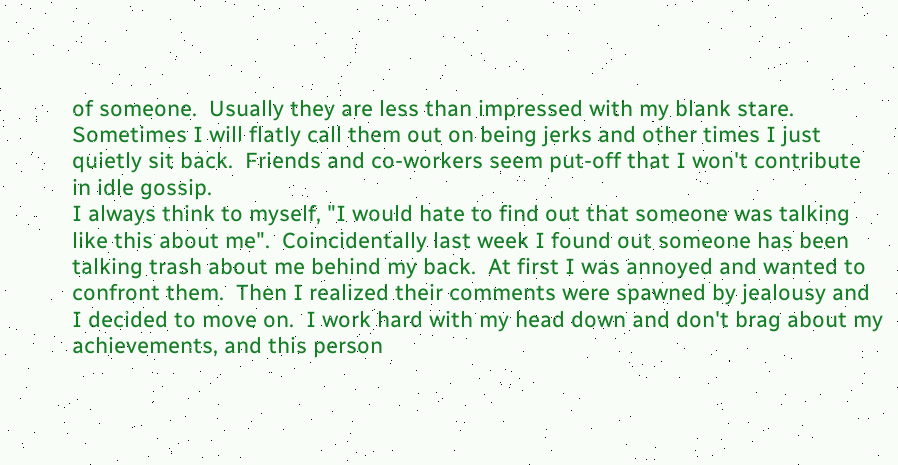of someone.  Usually they are less than impressed with my blank stare.  Sometimes I will flatly call them out on being jerks and other times I just quietly sit back.  Friends and co-workers seem put-off that I won't contribute in idle gossip.
I always think to myself, "I would hate to find out that someone was talking like this about me".  Coincidentally last week I found out someone has been talking trash about me behind my back.  At first I was annoyed and wanted to confront them.  Then I realized their comments were spawned by jealousy and I decided to move on.  I work hard with my head down and don't brag about my achievements, and this person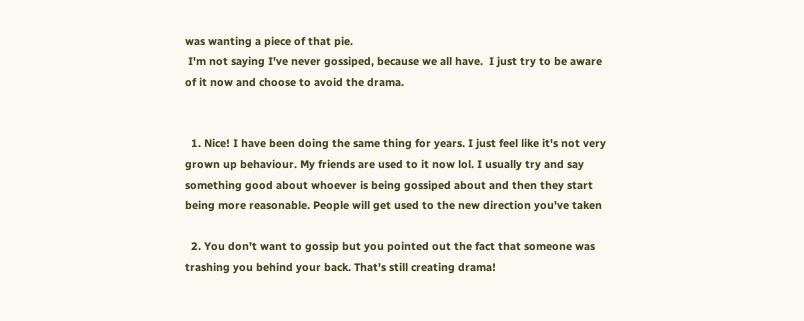was wanting a piece of that pie.
 I'm not saying I've never gossiped, because we all have.  I just try to be aware of it now and choose to avoid the drama.


  1. Nice! I have been doing the same thing for years. I just feel like it's not very grown up behaviour. My friends are used to it now lol. I usually try and say something good about whoever is being gossiped about and then they start being more reasonable. People will get used to the new direction you've taken

  2. You don't want to gossip but you pointed out the fact that someone was trashing you behind your back. That's still creating drama!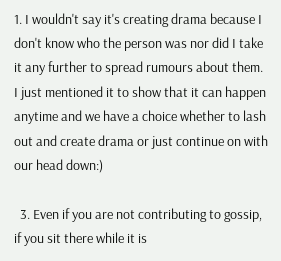1. I wouldn't say it's creating drama because I don't know who the person was nor did I take it any further to spread rumours about them. I just mentioned it to show that it can happen anytime and we have a choice whether to lash out and create drama or just continue on with our head down:)

  3. Even if you are not contributing to gossip, if you sit there while it is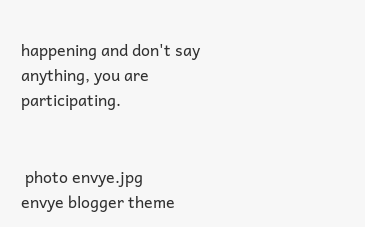happening and don't say anything, you are participating.


 photo envye.jpg
envye blogger theme